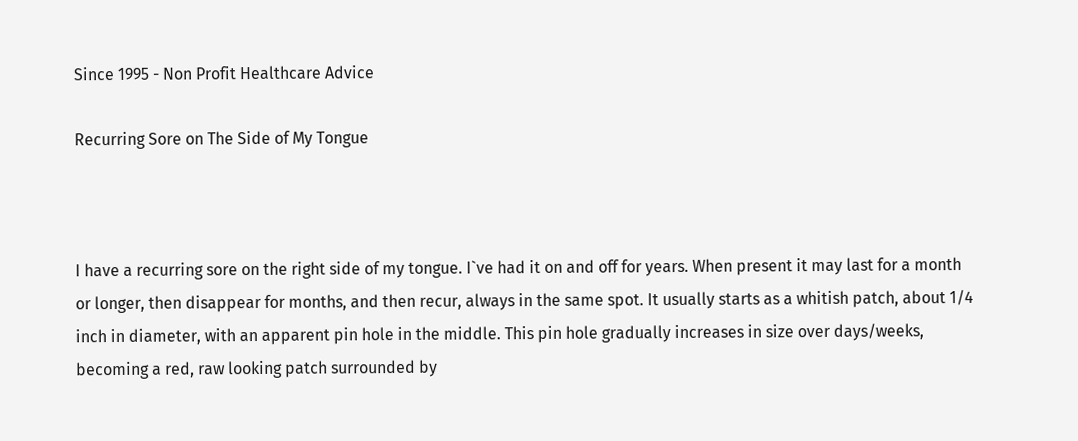Since 1995 - Non Profit Healthcare Advice

Recurring Sore on The Side of My Tongue



I have a recurring sore on the right side of my tongue. I`ve had it on and off for years. When present it may last for a month or longer, then disappear for months, and then recur, always in the same spot. It usually starts as a whitish patch, about 1/4 inch in diameter, with an apparent pin hole in the middle. This pin hole gradually increases in size over days/weeks, becoming a red, raw looking patch surrounded by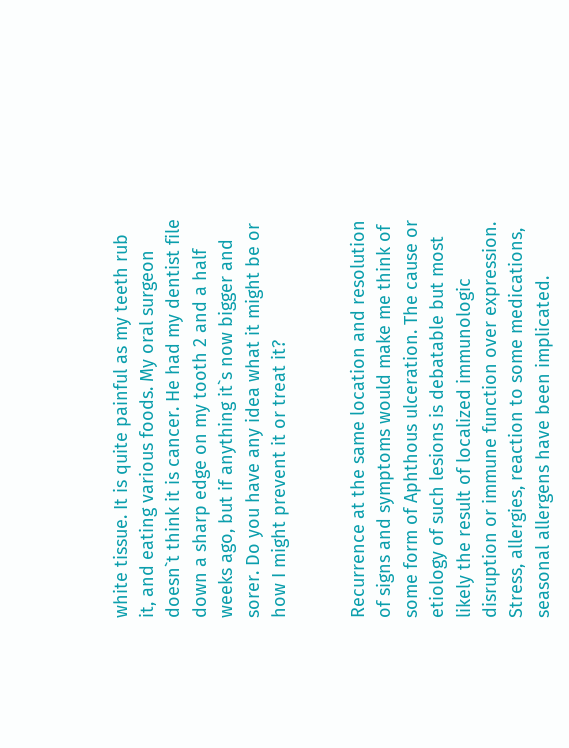white tissue. It is quite painful as my teeth rub it, and eating various foods. My oral surgeon doesn`t think it is cancer. He had my dentist file down a sharp edge on my tooth 2 and a half weeks ago, but if anything it`s now bigger and sorer. Do you have any idea what it might be or how I might prevent it or treat it?


Recurrence at the same location and resolution of signs and symptoms would make me think of some form of Aphthous ulceration. The cause or etiology of such lesions is debatable but most likely the result of localized immunologic disruption or immune function over expression. Stress, allergies, reaction to some medications, seasonal allergens have been implicated.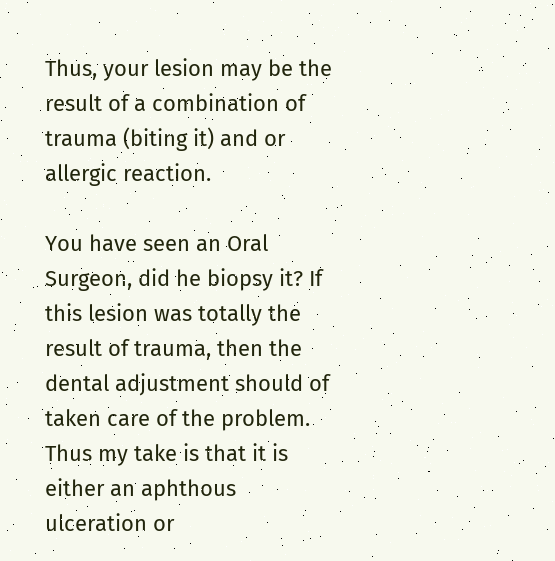Thus, your lesion may be the result of a combination of trauma (biting it) and or allergic reaction.

You have seen an Oral Surgeon, did he biopsy it? If this lesion was totally the result of trauma, then the dental adjustment should of taken care of the problem. Thus my take is that it is either an aphthous ulceration or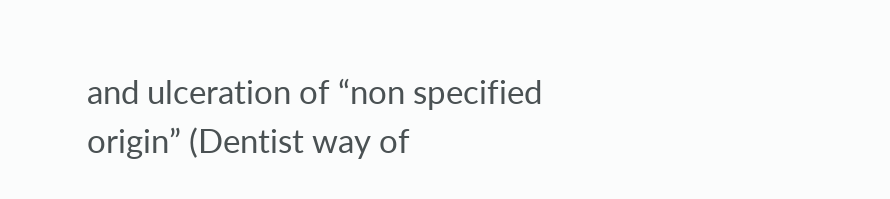and ulceration of “non specified origin” (Dentist way of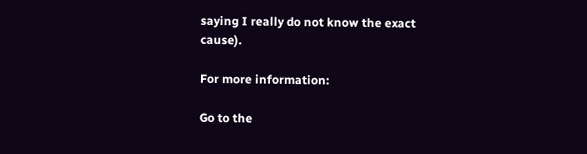saying I really do not know the exact cause).

For more information:

Go to the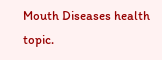Mouth Diseases health topic.